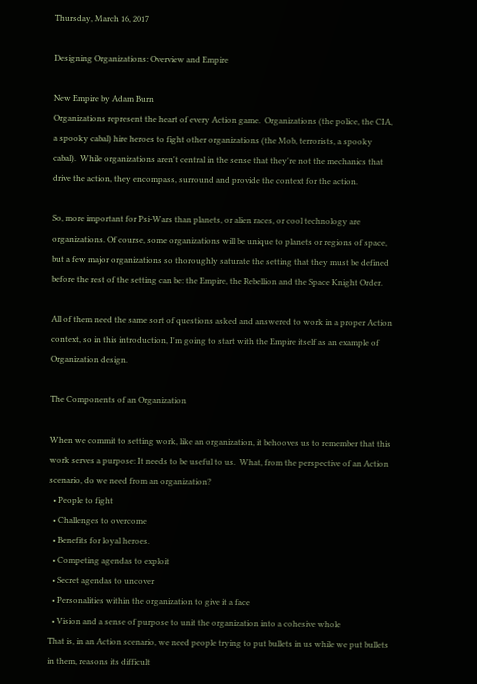Thursday, March 16, 2017

Designing Organizations: Overview and Empire

New Empire by Adam Burn
Organizations represent the heart of every Action game.  Organizations (the police, the CIA, a spooky cabal) hire heroes to fight other organizations (the Mob, terrorists, a spooky cabal).  While organizations aren't central in the sense that they're not the mechanics that drive the action, they encompass, surround and provide the context for the action.

So, more important for Psi-Wars than planets, or alien races, or cool technology are organizations. Of course, some organizations will be unique to planets or regions of space, but a few major organizations so thoroughly saturate the setting that they must be defined before the rest of the setting can be: the Empire, the Rebellion and the Space Knight Order.

All of them need the same sort of questions asked and answered to work in a proper Action context, so in this introduction, I'm going to start with the Empire itself as an example of Organization design.

The Components of an Organization

When we commit to setting work, like an organization, it behooves us to remember that this work serves a purpose: It needs to be useful to us.  What, from the perspective of an Action scenario, do we need from an organization?
  • People to fight
  • Challenges to overcome
  • Benefits for loyal heroes.
  • Competing agendas to exploit
  • Secret agendas to uncover
  • Personalities within the organization to give it a face
  • Vision and a sense of purpose to unit the organization into a cohesive whole
That is, in an Action scenario, we need people trying to put bullets in us while we put bullets in them, reasons its difficult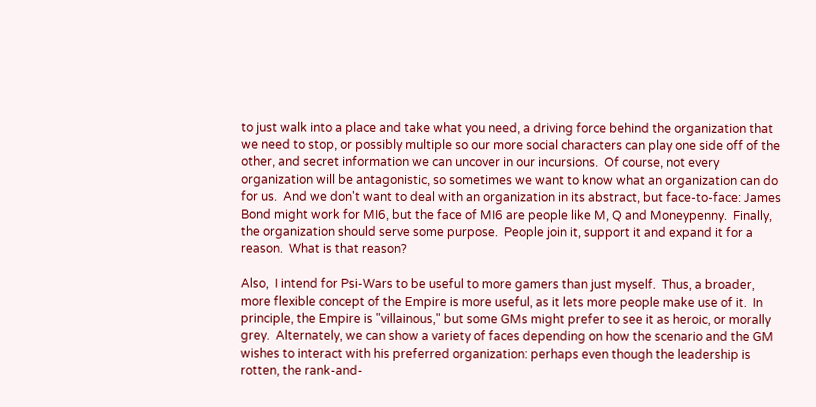to just walk into a place and take what you need, a driving force behind the organization that we need to stop, or possibly multiple so our more social characters can play one side off of the other, and secret information we can uncover in our incursions.  Of course, not every organization will be antagonistic, so sometimes we want to know what an organization can do for us.  And we don't want to deal with an organization in its abstract, but face-to-face: James Bond might work for MI6, but the face of MI6 are people like M, Q and Moneypenny.  Finally, the organization should serve some purpose.  People join it, support it and expand it for a reason.  What is that reason?

Also,  I intend for Psi-Wars to be useful to more gamers than just myself.  Thus, a broader, more flexible concept of the Empire is more useful, as it lets more people make use of it.  In principle, the Empire is "villainous," but some GMs might prefer to see it as heroic, or morally grey.  Alternately, we can show a variety of faces depending on how the scenario and the GM wishes to interact with his preferred organization: perhaps even though the leadership is rotten, the rank-and-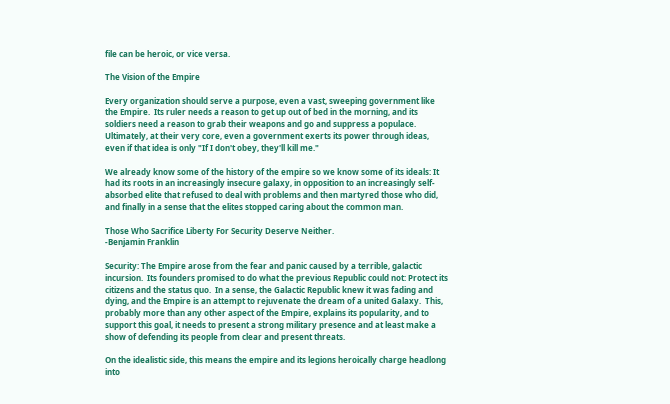file can be heroic, or vice versa.

The Vision of the Empire

Every organization should serve a purpose, even a vast, sweeping government like the Empire.  Its ruler needs a reason to get up out of bed in the morning, and its soldiers need a reason to grab their weapons and go and suppress a populace.  Ultimately, at their very core, even a government exerts its power through ideas, even if that idea is only "If I don't obey, they'll kill me."

We already know some of the history of the empire so we know some of its ideals: It had its roots in an increasingly insecure galaxy, in opposition to an increasingly self-absorbed elite that refused to deal with problems and then martyred those who did, and finally in a sense that the elites stopped caring about the common man.

Those Who Sacrifice Liberty For Security Deserve Neither.
-Benjamin Franklin

Security: The Empire arose from the fear and panic caused by a terrible, galactic incursion.  Its founders promised to do what the previous Republic could not: Protect its citizens and the status quo.  In a sense, the Galactic Republic knew it was fading and dying, and the Empire is an attempt to rejuvenate the dream of a united Galaxy.  This, probably more than any other aspect of the Empire, explains its popularity, and to support this goal, it needs to present a strong military presence and at least make a show of defending its people from clear and present threats.

On the idealistic side, this means the empire and its legions heroically charge headlong into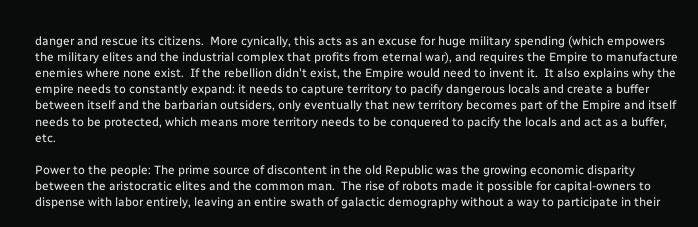danger and rescue its citizens.  More cynically, this acts as an excuse for huge military spending (which empowers the military elites and the industrial complex that profits from eternal war), and requires the Empire to manufacture enemies where none exist.  If the rebellion didn't exist, the Empire would need to invent it.  It also explains why the empire needs to constantly expand: it needs to capture territory to pacify dangerous locals and create a buffer between itself and the barbarian outsiders, only eventually that new territory becomes part of the Empire and itself needs to be protected, which means more territory needs to be conquered to pacify the locals and act as a buffer, etc.

Power to the people: The prime source of discontent in the old Republic was the growing economic disparity between the aristocratic elites and the common man.  The rise of robots made it possible for capital-owners to dispense with labor entirely, leaving an entire swath of galactic demography without a way to participate in their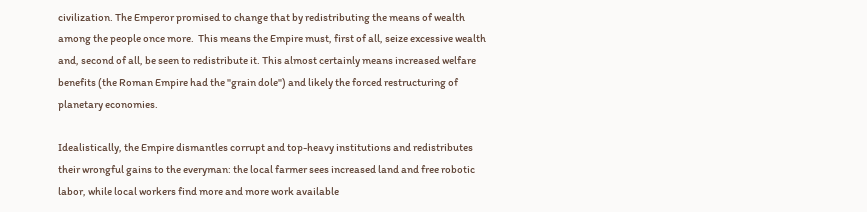civilization. The Emperor promised to change that by redistributing the means of wealth among the people once more.  This means the Empire must, first of all, seize excessive wealth and, second of all, be seen to redistribute it. This almost certainly means increased welfare benefits (the Roman Empire had the "grain dole") and likely the forced restructuring of planetary economies.

Idealistically, the Empire dismantles corrupt and top-heavy institutions and redistributes their wrongful gains to the everyman: the local farmer sees increased land and free robotic labor, while local workers find more and more work available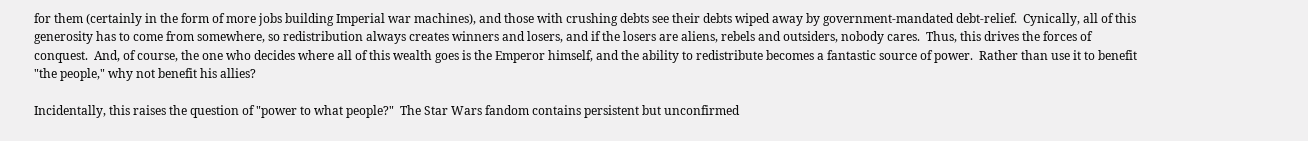for them (certainly in the form of more jobs building Imperial war machines), and those with crushing debts see their debts wiped away by government-mandated debt-relief.  Cynically, all of this generosity has to come from somewhere, so redistribution always creates winners and losers, and if the losers are aliens, rebels and outsiders, nobody cares.  Thus, this drives the forces of conquest.  And, of course, the one who decides where all of this wealth goes is the Emperor himself, and the ability to redistribute becomes a fantastic source of power.  Rather than use it to benefit "the people," why not benefit his allies?

Incidentally, this raises the question of "power to what people?"  The Star Wars fandom contains persistent but unconfirmed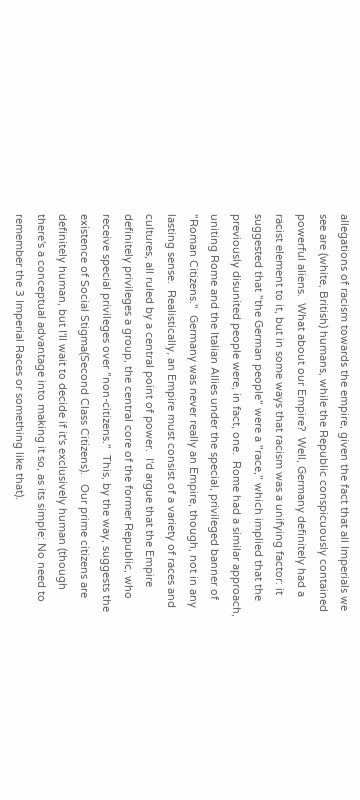allegations of racism towards the empire, given the fact that all Imperials we see are (white, British) humans, while the Republic conspicuously contained powerful aliens.  What about our Empire?  Well, Germany definitely had a racist element to it, but in some ways that racism was a unifying factor: it suggested that "the German people" were a "race," which implied that the previously disunited people were, in fact, one.  Rome had a similar approach, uniting Rome and the Italian Allies under the special, privileged banner of "Roman Citizens."  Germany was never really an Empire, though, not in any lasting sense.  Realistically, an Empire must consist of a variety of races and cultures, all ruled by a central point of power.  I'd argue that the Empire definitely privileges a group, the central core of the former Republic, who receive special privileges over "non-citizens."  This, by the way, suggests the existence of Social Stigma(Second Class Citizens).   Our prime citizens are definitely human, but I'll wait to decide if it's exclusively human (though there's a conceptual advantage into making it so, as its simple: No need to remember the 3 Imperial Races or something like that).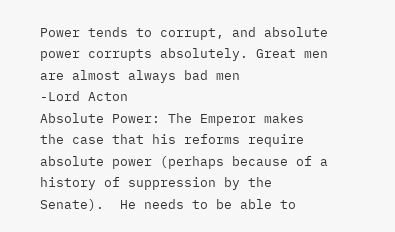Power tends to corrupt, and absolute power corrupts absolutely. Great men are almost always bad men
-Lord Acton
Absolute Power: The Emperor makes the case that his reforms require absolute power (perhaps because of a history of suppression by the Senate).  He needs to be able to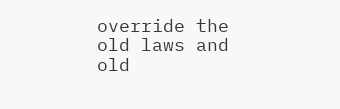override the old laws and old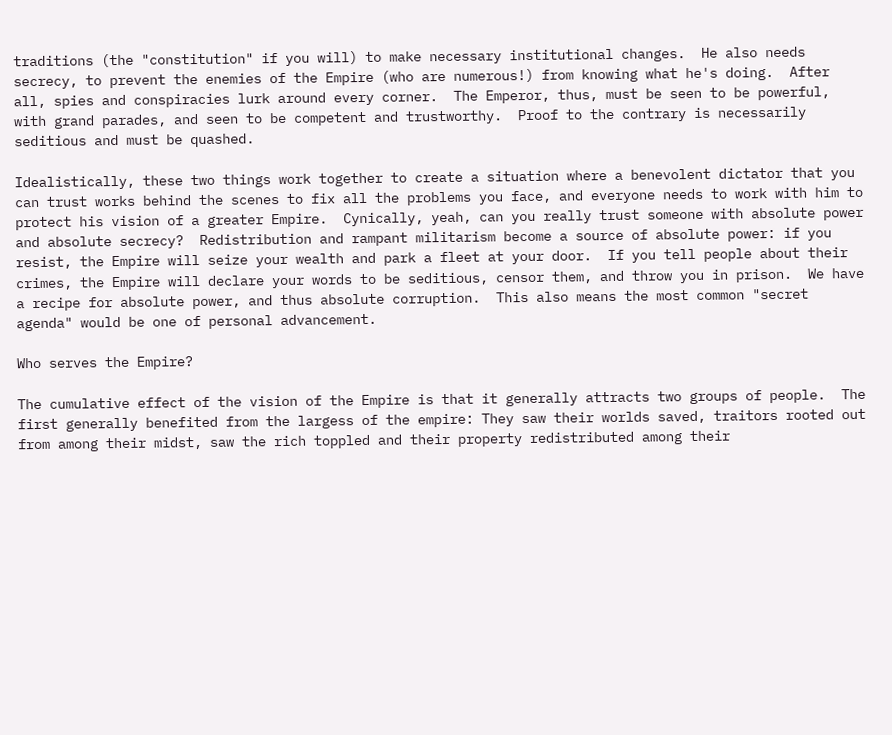traditions (the "constitution" if you will) to make necessary institutional changes.  He also needs secrecy, to prevent the enemies of the Empire (who are numerous!) from knowing what he's doing.  After all, spies and conspiracies lurk around every corner.  The Emperor, thus, must be seen to be powerful, with grand parades, and seen to be competent and trustworthy.  Proof to the contrary is necessarily seditious and must be quashed.

Idealistically, these two things work together to create a situation where a benevolent dictator that you can trust works behind the scenes to fix all the problems you face, and everyone needs to work with him to protect his vision of a greater Empire.  Cynically, yeah, can you really trust someone with absolute power and absolute secrecy?  Redistribution and rampant militarism become a source of absolute power: if you resist, the Empire will seize your wealth and park a fleet at your door.  If you tell people about their crimes, the Empire will declare your words to be seditious, censor them, and throw you in prison.  We have a recipe for absolute power, and thus absolute corruption.  This also means the most common "secret agenda" would be one of personal advancement.

Who serves the Empire?

The cumulative effect of the vision of the Empire is that it generally attracts two groups of people.  The first generally benefited from the largess of the empire: They saw their worlds saved, traitors rooted out from among their midst, saw the rich toppled and their property redistributed among their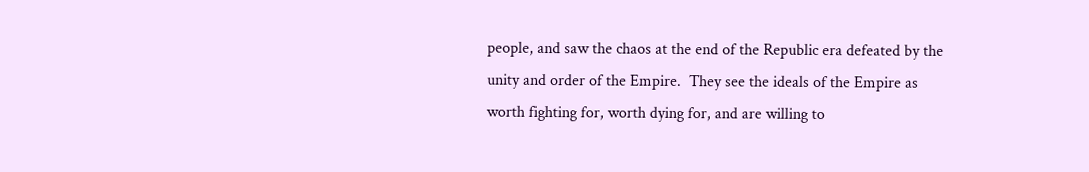people, and saw the chaos at the end of the Republic era defeated by the unity and order of the Empire.  They see the ideals of the Empire as worth fighting for, worth dying for, and are willing to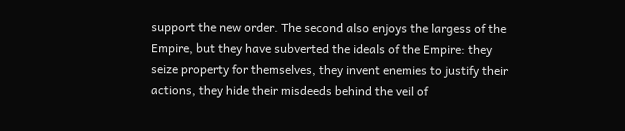support the new order. The second also enjoys the largess of the Empire, but they have subverted the ideals of the Empire: they seize property for themselves, they invent enemies to justify their actions, they hide their misdeeds behind the veil of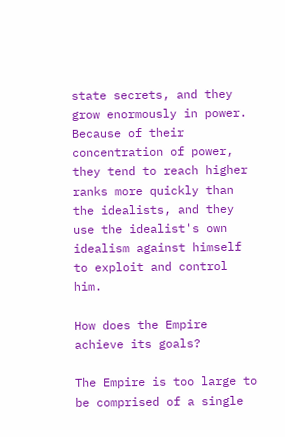state secrets, and they grow enormously in power.  Because of their concentration of power, they tend to reach higher ranks more quickly than the idealists, and they use the idealist's own idealism against himself to exploit and control him.

How does the Empire achieve its goals?

The Empire is too large to be comprised of a single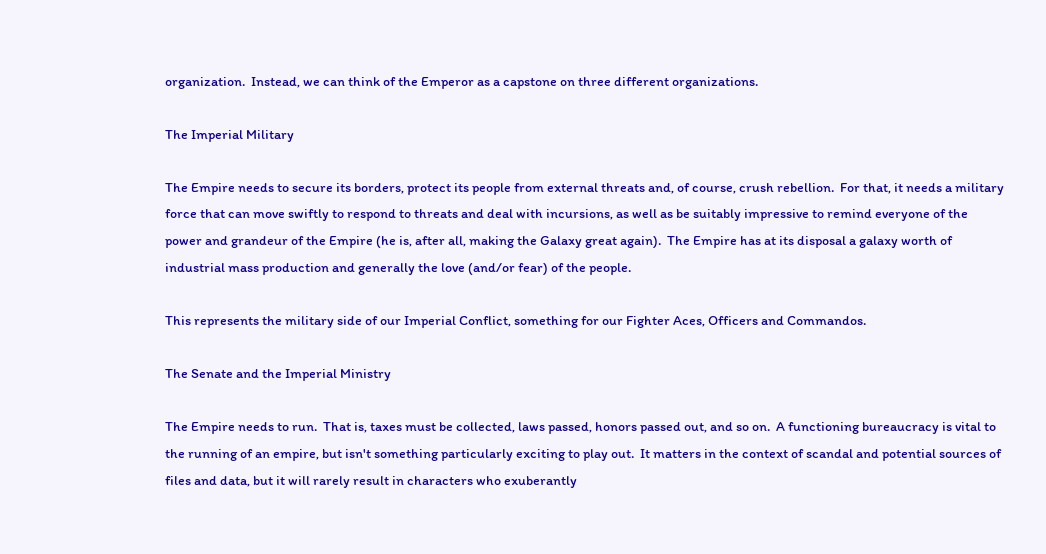organization.  Instead, we can think of the Emperor as a capstone on three different organizations.

The Imperial Military

The Empire needs to secure its borders, protect its people from external threats and, of course, crush rebellion.  For that, it needs a military force that can move swiftly to respond to threats and deal with incursions, as well as be suitably impressive to remind everyone of the power and grandeur of the Empire (he is, after all, making the Galaxy great again).  The Empire has at its disposal a galaxy worth of industrial mass production and generally the love (and/or fear) of the people.

This represents the military side of our Imperial Conflict, something for our Fighter Aces, Officers and Commandos.

The Senate and the Imperial Ministry

The Empire needs to run.  That is, taxes must be collected, laws passed, honors passed out, and so on.  A functioning bureaucracy is vital to the running of an empire, but isn't something particularly exciting to play out.  It matters in the context of scandal and potential sources of files and data, but it will rarely result in characters who exuberantly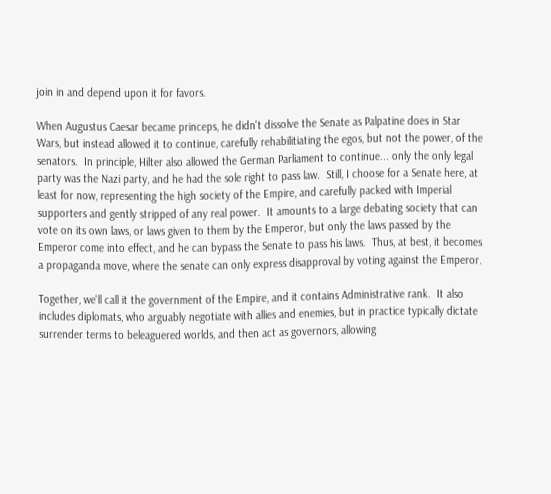join in and depend upon it for favors.

When Augustus Caesar became princeps, he didn't dissolve the Senate as Palpatine does in Star Wars, but instead allowed it to continue, carefully rehabilitiating the egos, but not the power, of the senators.  In principle, Hilter also allowed the German Parliament to continue... only the only legal party was the Nazi party, and he had the sole right to pass law.  Still, I choose for a Senate here, at least for now, representing the high society of the Empire, and carefully packed with Imperial supporters and gently stripped of any real power.  It amounts to a large debating society that can vote on its own laws, or laws given to them by the Emperor, but only the laws passed by the Emperor come into effect, and he can bypass the Senate to pass his laws.  Thus, at best, it becomes a propaganda move, where the senate can only express disapproval by voting against the Emperor.

Together, we'll call it the government of the Empire, and it contains Administrative rank.  It also includes diplomats, who arguably negotiate with allies and enemies, but in practice typically dictate surrender terms to beleaguered worlds, and then act as governors, allowing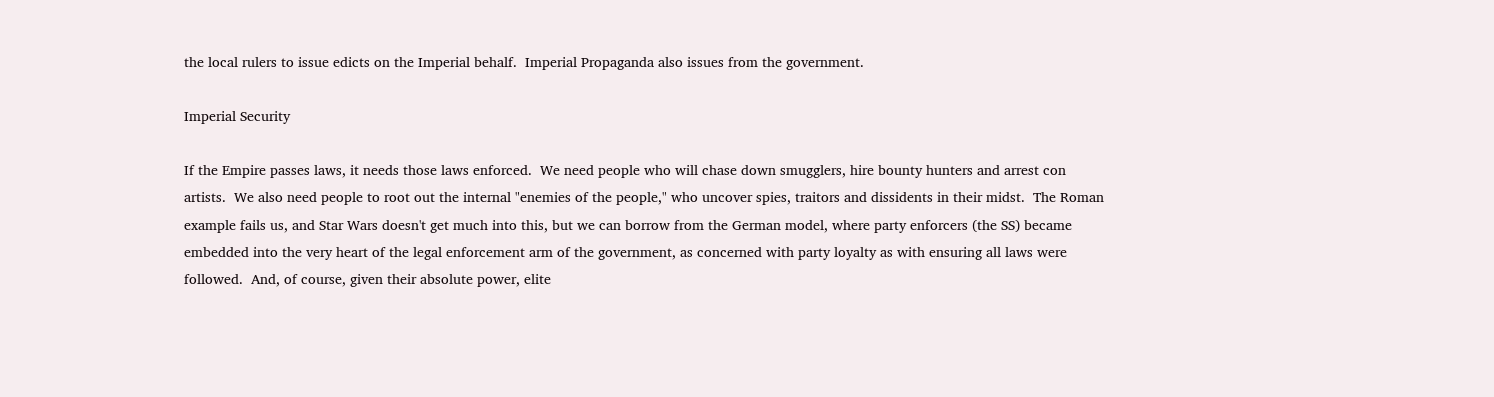the local rulers to issue edicts on the Imperial behalf.  Imperial Propaganda also issues from the government.

Imperial Security

If the Empire passes laws, it needs those laws enforced.  We need people who will chase down smugglers, hire bounty hunters and arrest con artists.  We also need people to root out the internal "enemies of the people," who uncover spies, traitors and dissidents in their midst.  The Roman example fails us, and Star Wars doesn't get much into this, but we can borrow from the German model, where party enforcers (the SS) became embedded into the very heart of the legal enforcement arm of the government, as concerned with party loyalty as with ensuring all laws were followed.  And, of course, given their absolute power, elite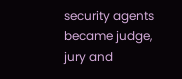security agents became judge, jury and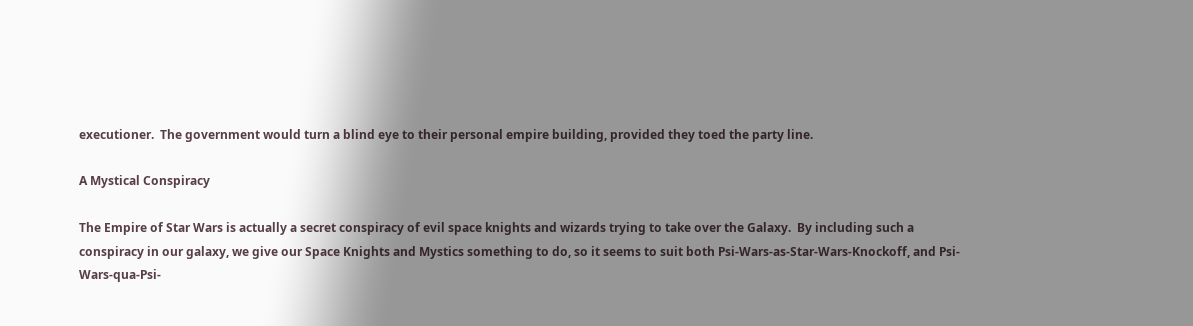executioner.  The government would turn a blind eye to their personal empire building, provided they toed the party line.

A Mystical Conspiracy

The Empire of Star Wars is actually a secret conspiracy of evil space knights and wizards trying to take over the Galaxy.  By including such a conspiracy in our galaxy, we give our Space Knights and Mystics something to do, so it seems to suit both Psi-Wars-as-Star-Wars-Knockoff, and Psi-Wars-qua-Psi-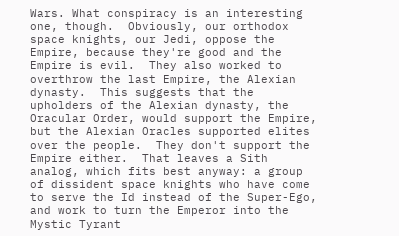Wars. What conspiracy is an interesting one, though.  Obviously, our orthodox space knights, our Jedi, oppose the Empire, because they're good and the Empire is evil.  They also worked to overthrow the last Empire, the Alexian dynasty.  This suggests that the upholders of the Alexian dynasty, the Oracular Order, would support the Empire, but the Alexian Oracles supported elites over the people.  They don't support the Empire either.  That leaves a Sith analog, which fits best anyway: a group of dissident space knights who have come to serve the Id instead of the Super-Ego, and work to turn the Emperor into the Mystic Tyrant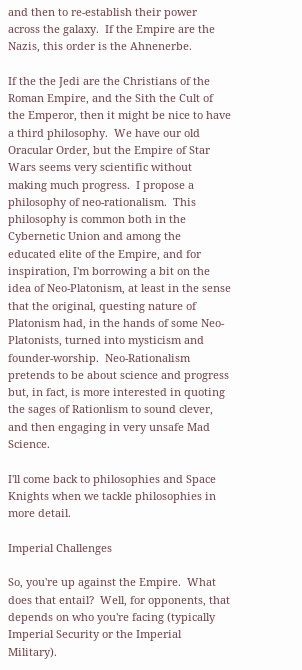and then to re-establish their power across the galaxy.  If the Empire are the Nazis, this order is the Ahnenerbe.

If the the Jedi are the Christians of the Roman Empire, and the Sith the Cult of the Emperor, then it might be nice to have a third philosophy.  We have our old Oracular Order, but the Empire of Star Wars seems very scientific without making much progress.  I propose a philosophy of neo-rationalism.  This philosophy is common both in the Cybernetic Union and among the educated elite of the Empire, and for inspiration, I'm borrowing a bit on the idea of Neo-Platonism, at least in the sense that the original, questing nature of Platonism had, in the hands of some Neo-Platonists, turned into mysticism and founder-worship.  Neo-Rationalism pretends to be about science and progress but, in fact, is more interested in quoting the sages of Rationlism to sound clever, and then engaging in very unsafe Mad Science.

I'll come back to philosophies and Space Knights when we tackle philosophies in more detail.

Imperial Challenges

So, you're up against the Empire.  What does that entail?  Well, for opponents, that depends on who you're facing (typically Imperial Security or the Imperial Military).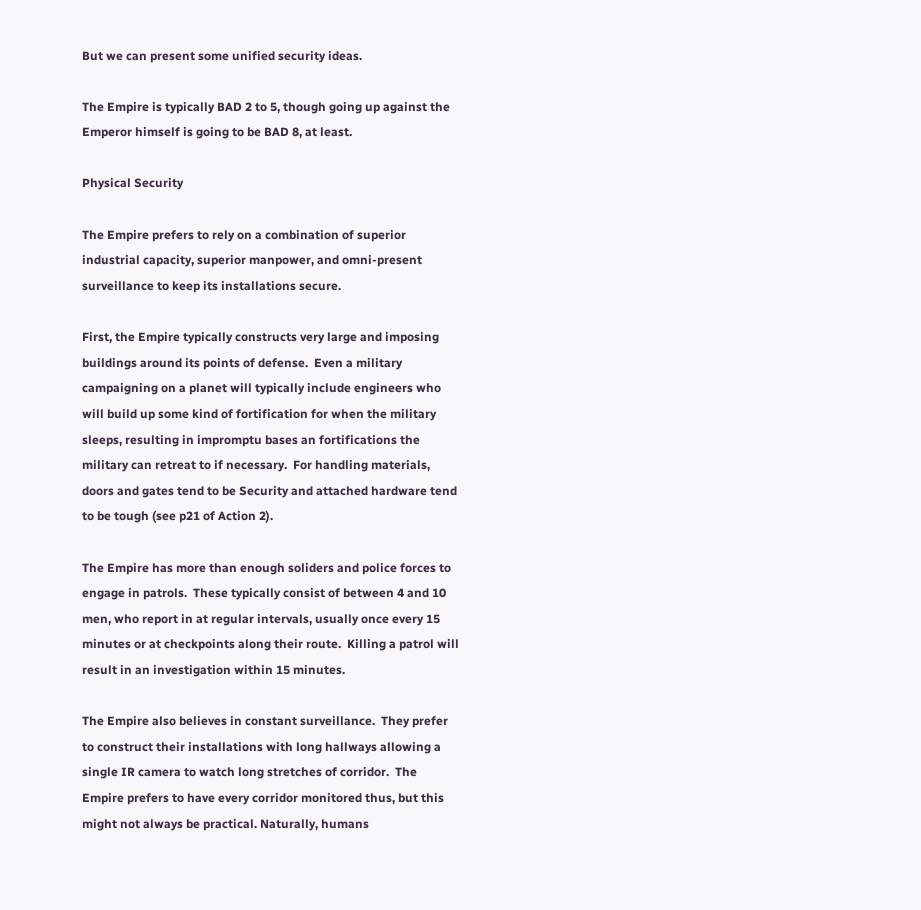But we can present some unified security ideas.

The Empire is typically BAD 2 to 5, though going up against the Emperor himself is going to be BAD 8, at least.

Physical Security

The Empire prefers to rely on a combination of superior industrial capacity, superior manpower, and omni-present surveillance to keep its installations secure.

First, the Empire typically constructs very large and imposing buildings around its points of defense.  Even a military campaigning on a planet will typically include engineers who will build up some kind of fortification for when the military sleeps, resulting in impromptu bases an fortifications the military can retreat to if necessary.  For handling materials, doors and gates tend to be Security and attached hardware tend to be tough (see p21 of Action 2).

The Empire has more than enough soliders and police forces to engage in patrols.  These typically consist of between 4 and 10 men, who report in at regular intervals, usually once every 15 minutes or at checkpoints along their route.  Killing a patrol will result in an investigation within 15 minutes.

The Empire also believes in constant surveillance.  They prefer to construct their installations with long hallways allowing a single IR camera to watch long stretches of corridor.  The Empire prefers to have every corridor monitored thus, but this might not always be practical. Naturally, humans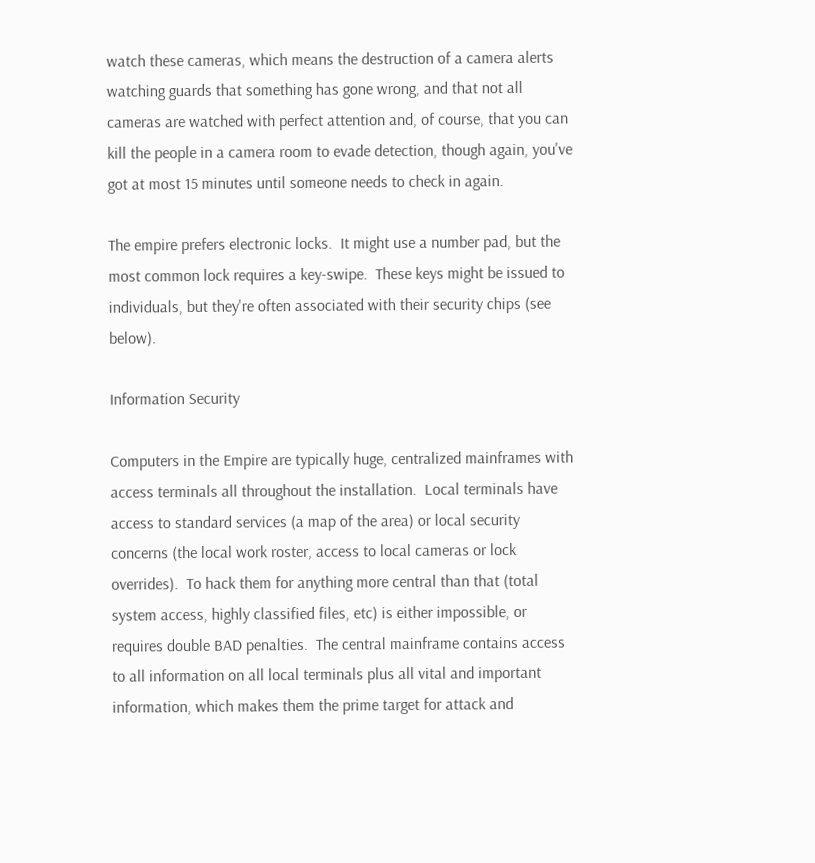watch these cameras, which means the destruction of a camera alerts watching guards that something has gone wrong, and that not all cameras are watched with perfect attention and, of course, that you can kill the people in a camera room to evade detection, though again, you've got at most 15 minutes until someone needs to check in again.

The empire prefers electronic locks.  It might use a number pad, but the most common lock requires a key-swipe.  These keys might be issued to individuals, but they're often associated with their security chips (see below).

Information Security

Computers in the Empire are typically huge, centralized mainframes with access terminals all throughout the installation.  Local terminals have access to standard services (a map of the area) or local security concerns (the local work roster, access to local cameras or lock overrides).  To hack them for anything more central than that (total system access, highly classified files, etc) is either impossible, or requires double BAD penalties.  The central mainframe contains access to all information on all local terminals plus all vital and important information, which makes them the prime target for attack and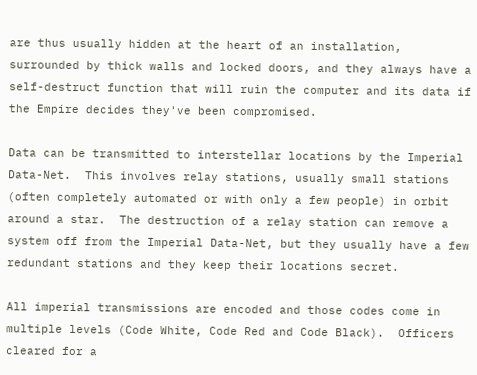are thus usually hidden at the heart of an installation, surrounded by thick walls and locked doors, and they always have a self-destruct function that will ruin the computer and its data if the Empire decides they've been compromised.

Data can be transmitted to interstellar locations by the Imperial Data-Net.  This involves relay stations, usually small stations (often completely automated or with only a few people) in orbit around a star.  The destruction of a relay station can remove a system off from the Imperial Data-Net, but they usually have a few redundant stations and they keep their locations secret.

All imperial transmissions are encoded and those codes come in multiple levels (Code White, Code Red and Code Black).  Officers cleared for a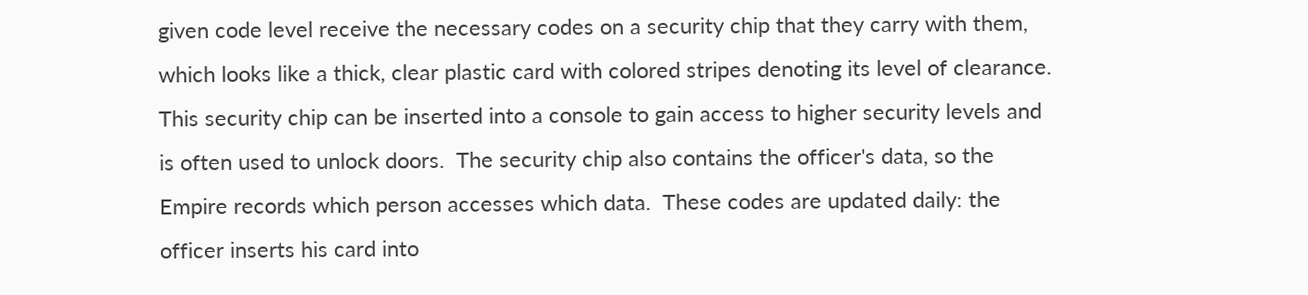given code level receive the necessary codes on a security chip that they carry with them, which looks like a thick, clear plastic card with colored stripes denoting its level of clearance. This security chip can be inserted into a console to gain access to higher security levels and is often used to unlock doors.  The security chip also contains the officer's data, so the Empire records which person accesses which data.  These codes are updated daily: the officer inserts his card into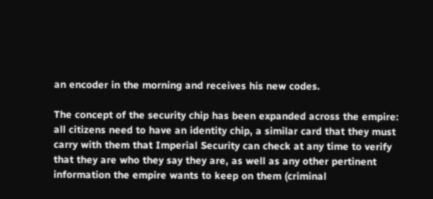an encoder in the morning and receives his new codes.

The concept of the security chip has been expanded across the empire: all citizens need to have an identity chip, a similar card that they must carry with them that Imperial Security can check at any time to verify that they are who they say they are, as well as any other pertinent information the empire wants to keep on them (criminal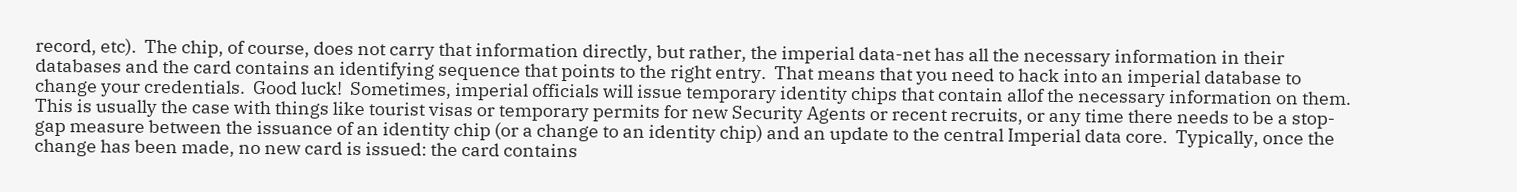record, etc).  The chip, of course, does not carry that information directly, but rather, the imperial data-net has all the necessary information in their databases and the card contains an identifying sequence that points to the right entry.  That means that you need to hack into an imperial database to change your credentials.  Good luck!  Sometimes, imperial officials will issue temporary identity chips that contain allof the necessary information on them.  This is usually the case with things like tourist visas or temporary permits for new Security Agents or recent recruits, or any time there needs to be a stop-gap measure between the issuance of an identity chip (or a change to an identity chip) and an update to the central Imperial data core.  Typically, once the change has been made, no new card is issued: the card contains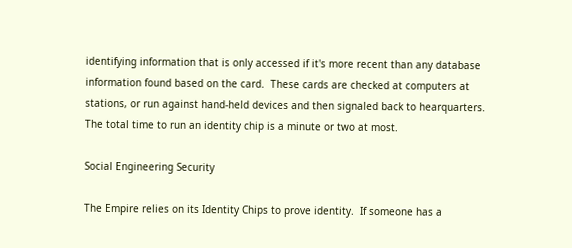identifying information that is only accessed if it's more recent than any database information found based on the card.  These cards are checked at computers at stations, or run against hand-held devices and then signaled back to hearquarters.  The total time to run an identity chip is a minute or two at most.

Social Engineering Security

The Empire relies on its Identity Chips to prove identity.  If someone has a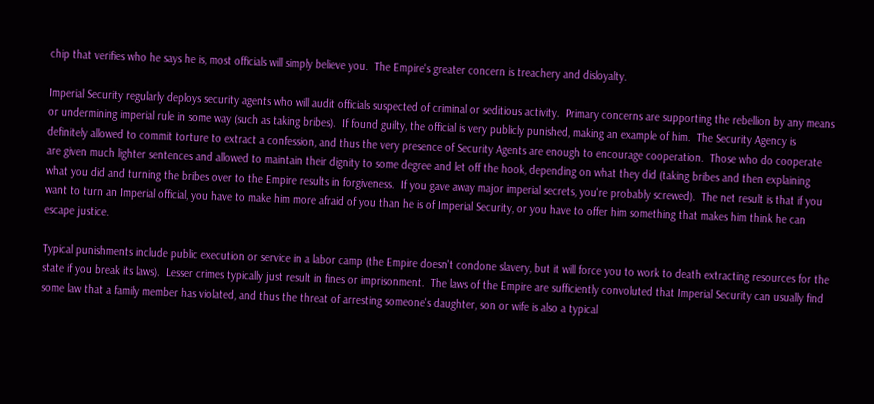chip that verifies who he says he is, most officials will simply believe you.  The Empire's greater concern is treachery and disloyalty.

Imperial Security regularly deploys security agents who will audit officials suspected of criminal or seditious activity.  Primary concerns are supporting the rebellion by any means or undermining imperial rule in some way (such as taking bribes).  If found guilty, the official is very publicly punished, making an example of him.  The Security Agency is definitely allowed to commit torture to extract a confession, and thus the very presence of Security Agents are enough to encourage cooperation.  Those who do cooperate are given much lighter sentences and allowed to maintain their dignity to some degree and let off the hook, depending on what they did (taking bribes and then explaining what you did and turning the bribes over to the Empire results in forgiveness.  If you gave away major imperial secrets, you're probably screwed).  The net result is that if you want to turn an Imperial official, you have to make him more afraid of you than he is of Imperial Security, or you have to offer him something that makes him think he can escape justice.

Typical punishments include public execution or service in a labor camp (the Empire doesn't condone slavery, but it will force you to work to death extracting resources for the state if you break its laws).  Lesser crimes typically just result in fines or imprisonment.  The laws of the Empire are sufficiently convoluted that Imperial Security can usually find some law that a family member has violated, and thus the threat of arresting someone's daughter, son or wife is also a typical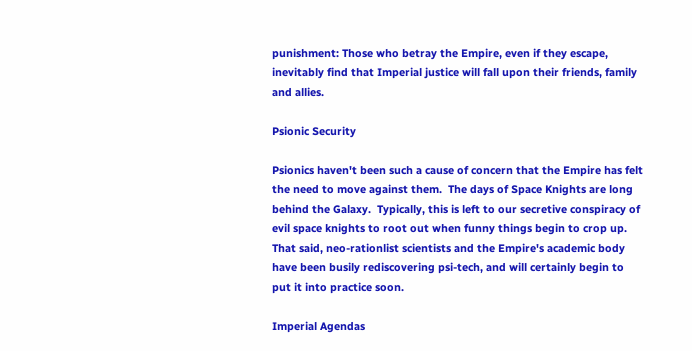punishment: Those who betray the Empire, even if they escape, inevitably find that Imperial justice will fall upon their friends, family and allies.

Psionic Security

Psionics haven't been such a cause of concern that the Empire has felt the need to move against them.  The days of Space Knights are long behind the Galaxy.  Typically, this is left to our secretive conspiracy of evil space knights to root out when funny things begin to crop up.  That said, neo-rationlist scientists and the Empire's academic body have been busily rediscovering psi-tech, and will certainly begin to put it into practice soon.

Imperial Agendas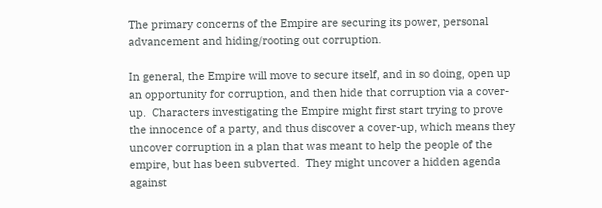The primary concerns of the Empire are securing its power, personal advancement and hiding/rooting out corruption.

In general, the Empire will move to secure itself, and in so doing, open up an opportunity for corruption, and then hide that corruption via a cover-up.  Characters investigating the Empire might first start trying to prove the innocence of a party, and thus discover a cover-up, which means they uncover corruption in a plan that was meant to help the people of the empire, but has been subverted.  They might uncover a hidden agenda against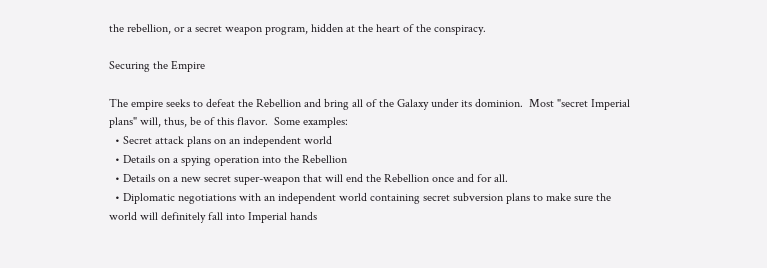the rebellion, or a secret weapon program, hidden at the heart of the conspiracy.

Securing the Empire

The empire seeks to defeat the Rebellion and bring all of the Galaxy under its dominion.  Most "secret Imperial plans" will, thus, be of this flavor.  Some examples:
  • Secret attack plans on an independent world
  • Details on a spying operation into the Rebellion
  • Details on a new secret super-weapon that will end the Rebellion once and for all.
  • Diplomatic negotiations with an independent world containing secret subversion plans to make sure the world will definitely fall into Imperial hands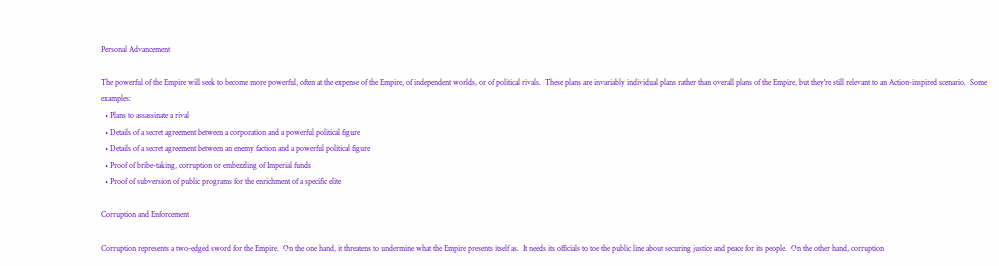Personal Advancement

The powerful of the Empire will seek to become more powerful, often at the expense of the Empire, of independent worlds, or of political rivals.  These plans are invariably individual plans rather than overall plans of the Empire, but they're still relevant to an Action-inspired scenario.  Some examples:
  • Plans to assassinate a rival
  • Details of a secret agreement between a corporation and a powerful political figure
  • Details of a secret agreement between an enemy faction and a powerful political figure
  • Proof of bribe-taking, corruption or embezzling of Imperial funds
  • Proof of subversion of public programs for the enrichment of a specific elite

Corruption and Enforcement

Corruption represents a two-edged sword for the Empire.  On the one hand, it threatens to undermine what the Empire presents itself as.  It needs its officials to toe the public line about securing justice and peace for its people.  On the other hand, corruption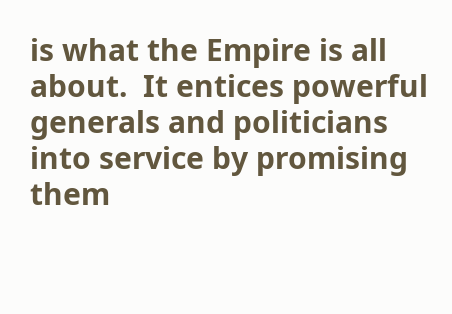is what the Empire is all about.  It entices powerful generals and politicians into service by promising them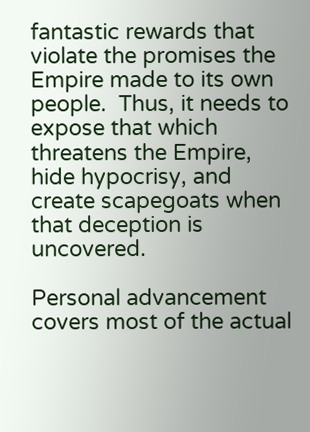fantastic rewards that violate the promises the Empire made to its own people.  Thus, it needs to expose that which threatens the Empire, hide hypocrisy, and create scapegoats when that deception is uncovered.

Personal advancement covers most of the actual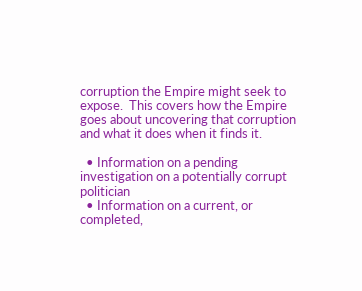corruption the Empire might seek to expose.  This covers how the Empire goes about uncovering that corruption and what it does when it finds it.

  • Information on a pending investigation on a potentially corrupt politician
  • Information on a current, or completed,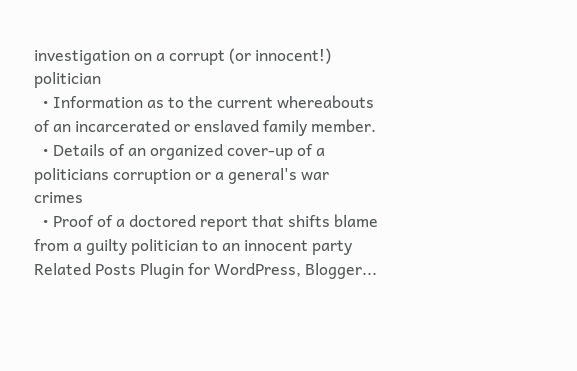investigation on a corrupt (or innocent!) politician
  • Information as to the current whereabouts of an incarcerated or enslaved family member.
  • Details of an organized cover-up of a politicians corruption or a general's war crimes
  • Proof of a doctored report that shifts blame from a guilty politician to an innocent party
Related Posts Plugin for WordPress, Blogger...